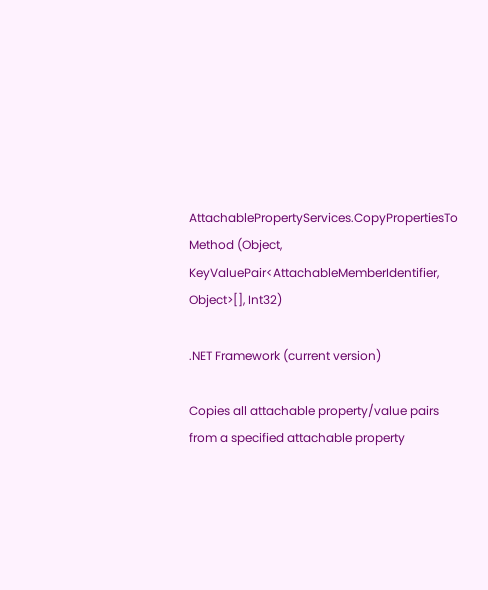AttachablePropertyServices.CopyPropertiesTo Method (Object, KeyValuePair<AttachableMemberIdentifier, Object>[], Int32)

.NET Framework (current version)

Copies all attachable property/value pairs from a specified attachable property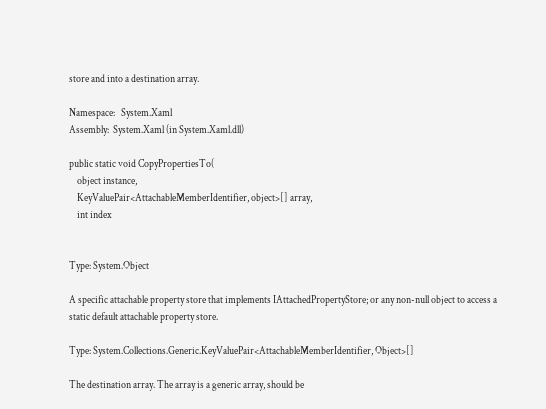store and into a destination array.

Namespace:   System.Xaml
Assembly:  System.Xaml (in System.Xaml.dll)

public static void CopyPropertiesTo(
    object instance,
    KeyValuePair<AttachableMemberIdentifier, object>[] array,
    int index


Type: System.Object

A specific attachable property store that implements IAttachedPropertyStore; or any non-null object to access a static default attachable property store.

Type: System.Collections.Generic.KeyValuePair<AttachableMemberIdentifier, Object>[]

The destination array. The array is a generic array, should be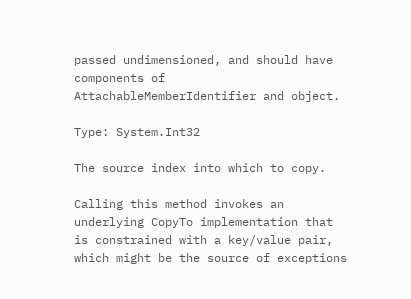passed undimensioned, and should have components of AttachableMemberIdentifier and object.

Type: System.Int32

The source index into which to copy.

Calling this method invokes an underlying CopyTo implementation that is constrained with a key/value pair, which might be the source of exceptions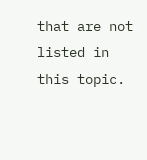that are not listed in this topic.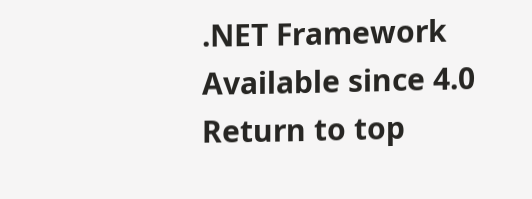.NET Framework
Available since 4.0
Return to top